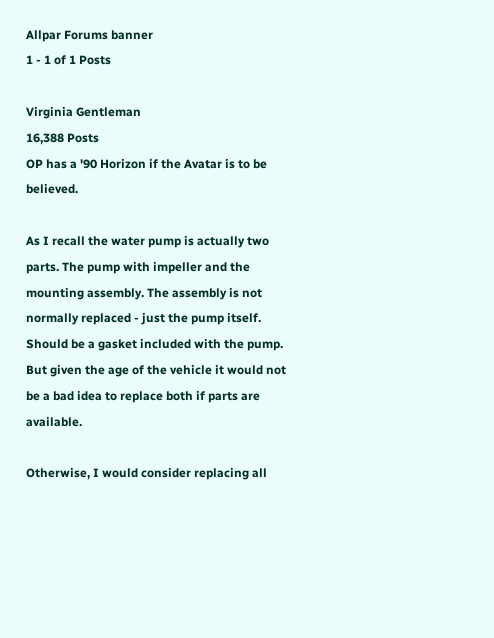Allpar Forums banner
1 - 1 of 1 Posts

Virginia Gentleman
16,388 Posts
OP has a '90 Horizon if the Avatar is to be believed.

As I recall the water pump is actually two parts. The pump with impeller and the mounting assembly. The assembly is not normally replaced - just the pump itself. Should be a gasket included with the pump. But given the age of the vehicle it would not be a bad idea to replace both if parts are available.

Otherwise, I would consider replacing all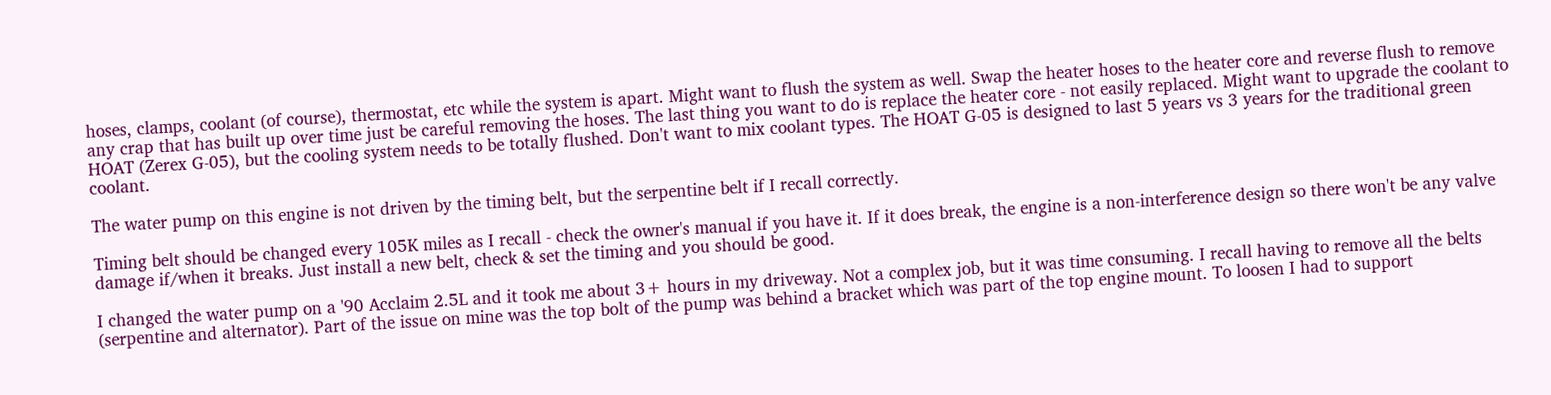hoses, clamps, coolant (of course), thermostat, etc while the system is apart. Might want to flush the system as well. Swap the heater hoses to the heater core and reverse flush to remove any crap that has built up over time just be careful removing the hoses. The last thing you want to do is replace the heater core - not easily replaced. Might want to upgrade the coolant to HOAT (Zerex G-05), but the cooling system needs to be totally flushed. Don't want to mix coolant types. The HOAT G-05 is designed to last 5 years vs 3 years for the traditional green coolant.

The water pump on this engine is not driven by the timing belt, but the serpentine belt if I recall correctly.

Timing belt should be changed every 105K miles as I recall - check the owner's manual if you have it. If it does break, the engine is a non-interference design so there won't be any valve damage if/when it breaks. Just install a new belt, check & set the timing and you should be good.

I changed the water pump on a '90 Acclaim 2.5L and it took me about 3+ hours in my driveway. Not a complex job, but it was time consuming. I recall having to remove all the belts (serpentine and alternator). Part of the issue on mine was the top bolt of the pump was behind a bracket which was part of the top engine mount. To loosen I had to support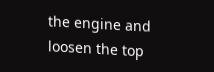the engine and loosen the top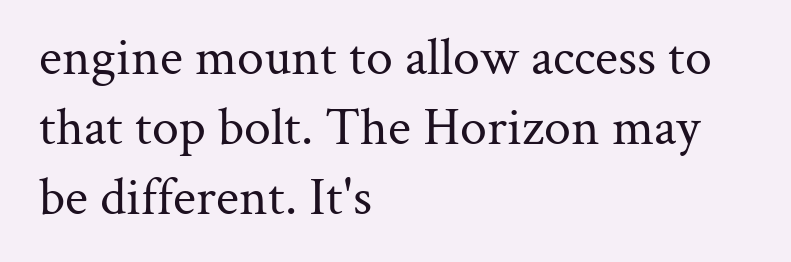engine mount to allow access to that top bolt. The Horizon may be different. It's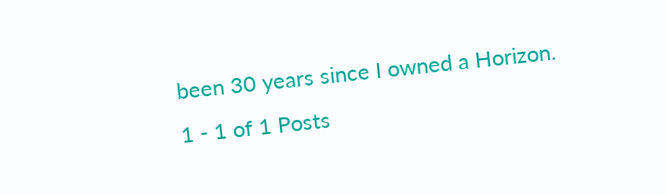been 30 years since I owned a Horizon.
1 - 1 of 1 Posts